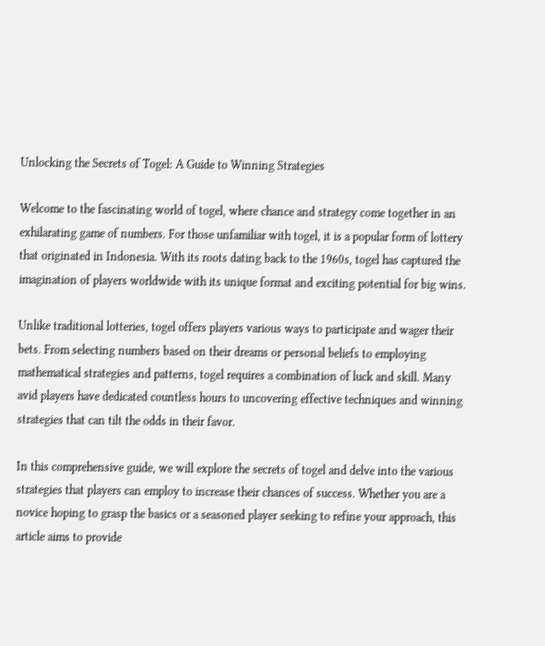Unlocking the Secrets of Togel: A Guide to Winning Strategies

Welcome to the fascinating world of togel, where chance and strategy come together in an exhilarating game of numbers. For those unfamiliar with togel, it is a popular form of lottery that originated in Indonesia. With its roots dating back to the 1960s, togel has captured the imagination of players worldwide with its unique format and exciting potential for big wins.

Unlike traditional lotteries, togel offers players various ways to participate and wager their bets. From selecting numbers based on their dreams or personal beliefs to employing mathematical strategies and patterns, togel requires a combination of luck and skill. Many avid players have dedicated countless hours to uncovering effective techniques and winning strategies that can tilt the odds in their favor.

In this comprehensive guide, we will explore the secrets of togel and delve into the various strategies that players can employ to increase their chances of success. Whether you are a novice hoping to grasp the basics or a seasoned player seeking to refine your approach, this article aims to provide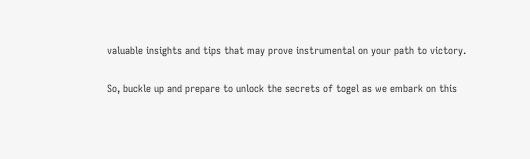valuable insights and tips that may prove instrumental on your path to victory.

So, buckle up and prepare to unlock the secrets of togel as we embark on this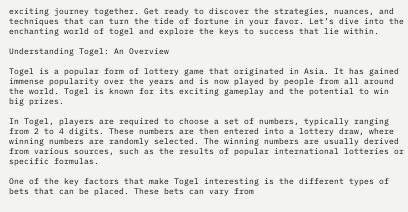exciting journey together. Get ready to discover the strategies, nuances, and techniques that can turn the tide of fortune in your favor. Let’s dive into the enchanting world of togel and explore the keys to success that lie within.

Understanding Togel: An Overview

Togel is a popular form of lottery game that originated in Asia. It has gained immense popularity over the years and is now played by people from all around the world. Togel is known for its exciting gameplay and the potential to win big prizes.

In Togel, players are required to choose a set of numbers, typically ranging from 2 to 4 digits. These numbers are then entered into a lottery draw, where winning numbers are randomly selected. The winning numbers are usually derived from various sources, such as the results of popular international lotteries or specific formulas.

One of the key factors that make Togel interesting is the different types of bets that can be placed. These bets can vary from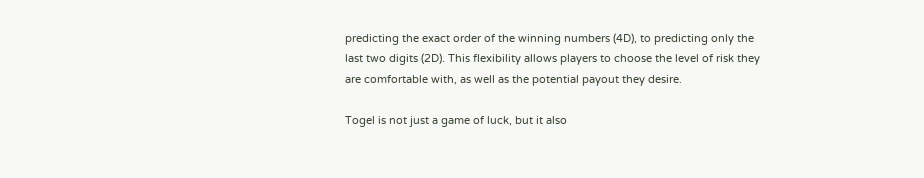predicting the exact order of the winning numbers (4D), to predicting only the last two digits (2D). This flexibility allows players to choose the level of risk they are comfortable with, as well as the potential payout they desire.

Togel is not just a game of luck, but it also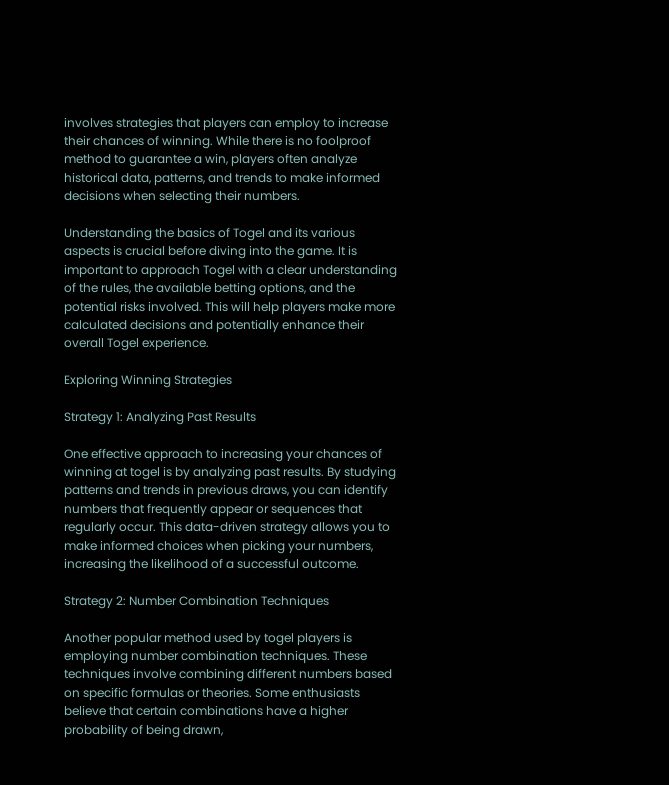involves strategies that players can employ to increase their chances of winning. While there is no foolproof method to guarantee a win, players often analyze historical data, patterns, and trends to make informed decisions when selecting their numbers.

Understanding the basics of Togel and its various aspects is crucial before diving into the game. It is important to approach Togel with a clear understanding of the rules, the available betting options, and the potential risks involved. This will help players make more calculated decisions and potentially enhance their overall Togel experience.

Exploring Winning Strategies

Strategy 1: Analyzing Past Results

One effective approach to increasing your chances of winning at togel is by analyzing past results. By studying patterns and trends in previous draws, you can identify numbers that frequently appear or sequences that regularly occur. This data-driven strategy allows you to make informed choices when picking your numbers, increasing the likelihood of a successful outcome.

Strategy 2: Number Combination Techniques

Another popular method used by togel players is employing number combination techniques. These techniques involve combining different numbers based on specific formulas or theories. Some enthusiasts believe that certain combinations have a higher probability of being drawn,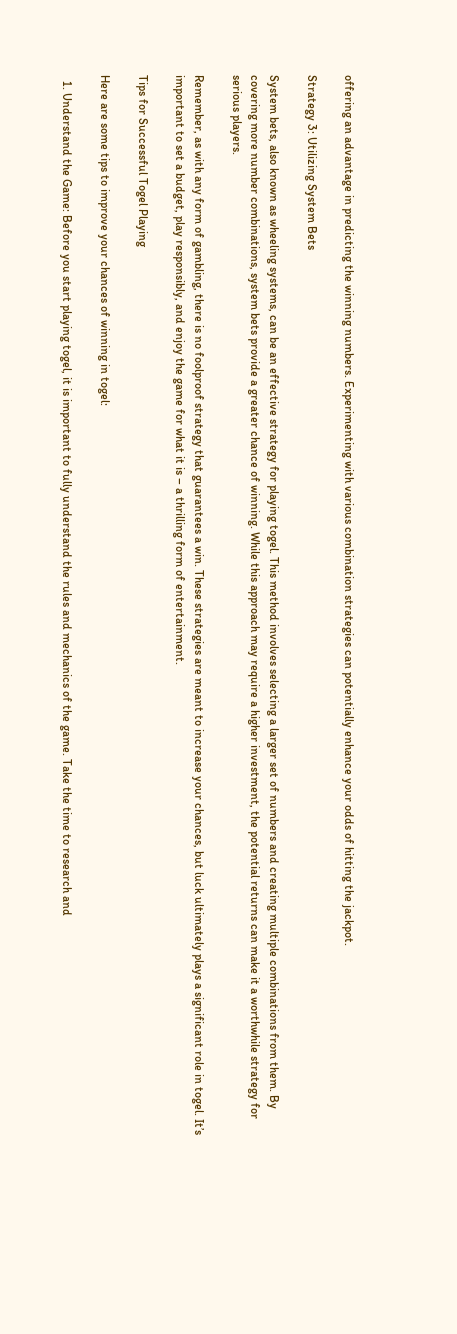offering an advantage in predicting the winning numbers. Experimenting with various combination strategies can potentially enhance your odds of hitting the jackpot.

Strategy 3: Utilizing System Bets

System bets, also known as wheeling systems, can be an effective strategy for playing togel. This method involves selecting a larger set of numbers and creating multiple combinations from them. By covering more number combinations, system bets provide a greater chance of winning. While this approach may require a higher investment, the potential returns can make it a worthwhile strategy for serious players.

Remember, as with any form of gambling, there is no foolproof strategy that guarantees a win. These strategies are meant to increase your chances, but luck ultimately plays a significant role in togel. It’s important to set a budget, play responsibly, and enjoy the game for what it is – a thrilling form of entertainment.

Tips for Successful Togel Playing

Here are some tips to improve your chances of winning in togel:

  1. Understand the Game: Before you start playing togel, it is important to fully understand the rules and mechanics of the game. Take the time to research and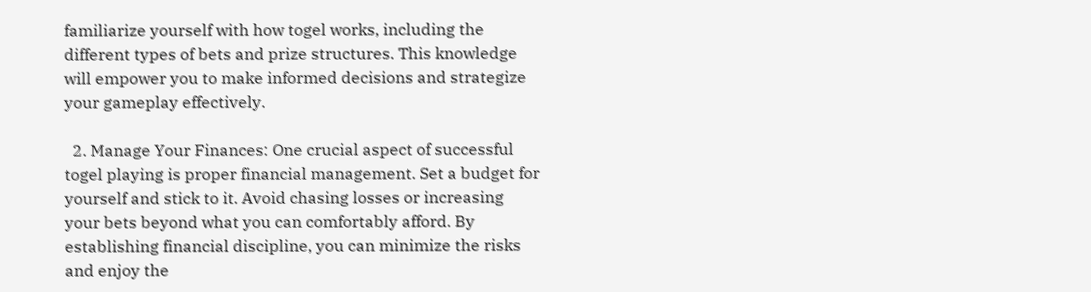familiarize yourself with how togel works, including the different types of bets and prize structures. This knowledge will empower you to make informed decisions and strategize your gameplay effectively.

  2. Manage Your Finances: One crucial aspect of successful togel playing is proper financial management. Set a budget for yourself and stick to it. Avoid chasing losses or increasing your bets beyond what you can comfortably afford. By establishing financial discipline, you can minimize the risks and enjoy the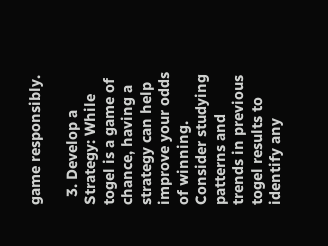game responsibly.

  3. Develop a Strategy: While togel is a game of chance, having a strategy can help improve your odds of winning. Consider studying patterns and trends in previous togel results to identify any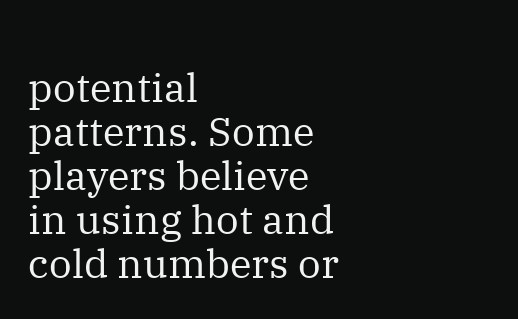potential patterns. Some players believe in using hot and cold numbers or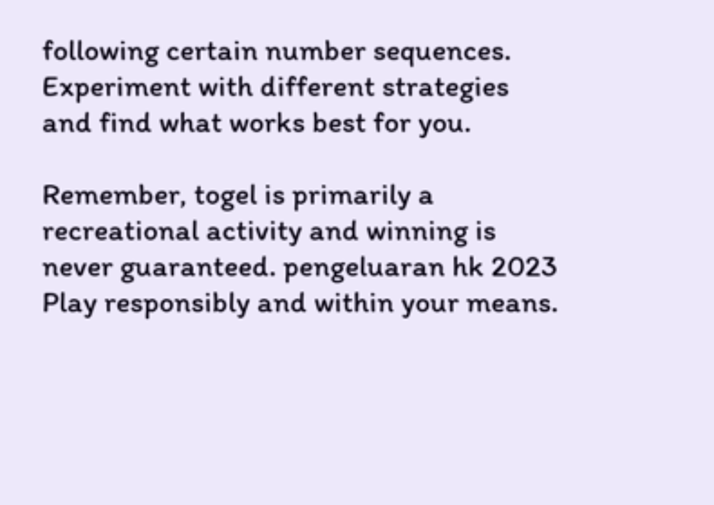following certain number sequences. Experiment with different strategies and find what works best for you.

Remember, togel is primarily a recreational activity and winning is never guaranteed. pengeluaran hk 2023 Play responsibly and within your means.